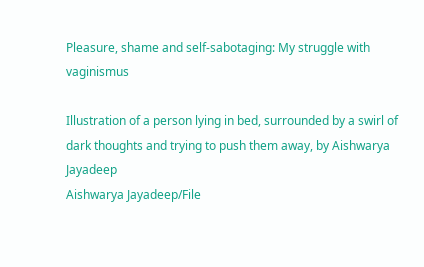Pleasure, shame and self-sabotaging: My struggle with vaginismus

Illustration of a person lying in bed, surrounded by a swirl of dark thoughts and trying to push them away, by Aishwarya Jayadeep
Aishwarya Jayadeep/File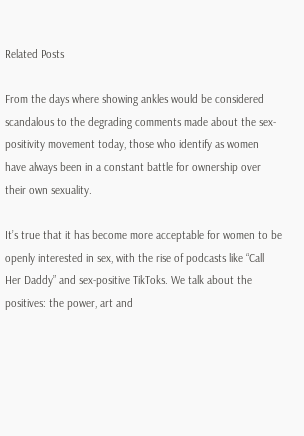Related Posts

From the days where showing ankles would be considered scandalous to the degrading comments made about the sex-positivity movement today, those who identify as women have always been in a constant battle for ownership over their own sexuality.

It’s true that it has become more acceptable for women to be openly interested in sex, with the rise of podcasts like “Call Her Daddy” and sex-positive TikToks. We talk about the positives: the power, art and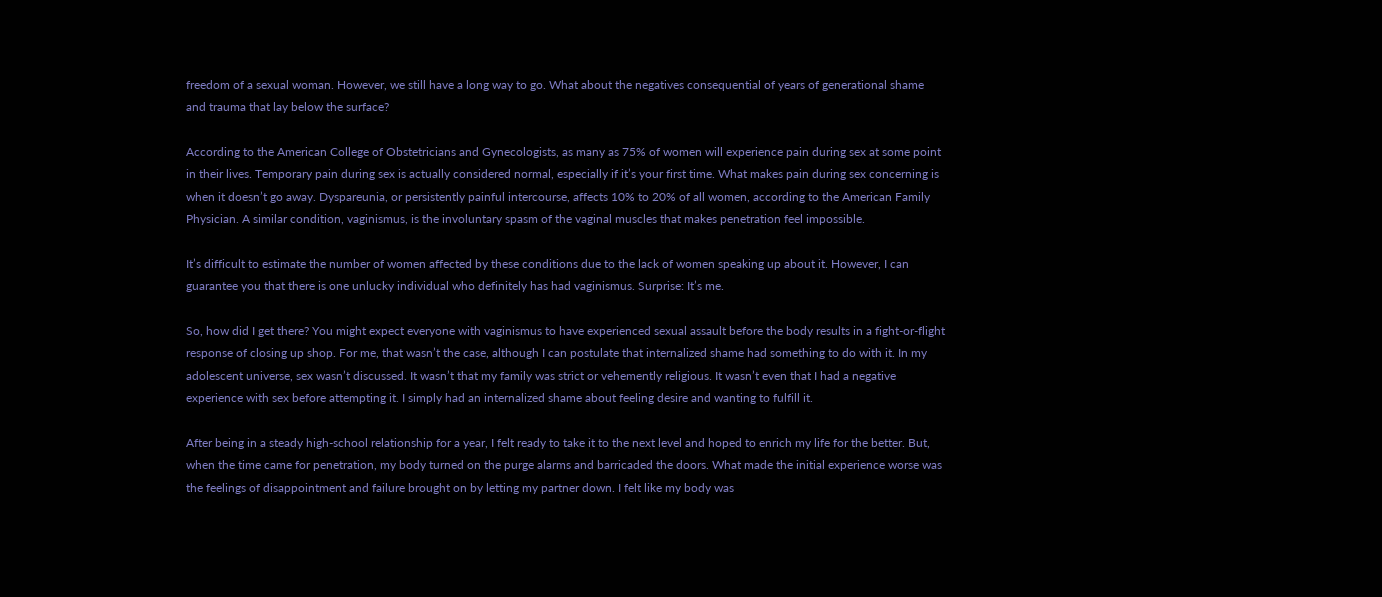freedom of a sexual woman. However, we still have a long way to go. What about the negatives consequential of years of generational shame and trauma that lay below the surface?

According to the American College of Obstetricians and Gynecologists, as many as 75% of women will experience pain during sex at some point in their lives. Temporary pain during sex is actually considered normal, especially if it’s your first time. What makes pain during sex concerning is when it doesn’t go away. Dyspareunia, or persistently painful intercourse, affects 10% to 20% of all women, according to the American Family Physician. A similar condition, vaginismus, is the involuntary spasm of the vaginal muscles that makes penetration feel impossible.

It’s difficult to estimate the number of women affected by these conditions due to the lack of women speaking up about it. However, I can guarantee you that there is one unlucky individual who definitely has had vaginismus. Surprise: It’s me.

So, how did I get there? You might expect everyone with vaginismus to have experienced sexual assault before the body results in a fight-or-flight response of closing up shop. For me, that wasn’t the case, although I can postulate that internalized shame had something to do with it. In my adolescent universe, sex wasn’t discussed. It wasn’t that my family was strict or vehemently religious. It wasn’t even that I had a negative experience with sex before attempting it. I simply had an internalized shame about feeling desire and wanting to fulfill it.

After being in a steady high-school relationship for a year, I felt ready to take it to the next level and hoped to enrich my life for the better. But, when the time came for penetration, my body turned on the purge alarms and barricaded the doors. What made the initial experience worse was the feelings of disappointment and failure brought on by letting my partner down. I felt like my body was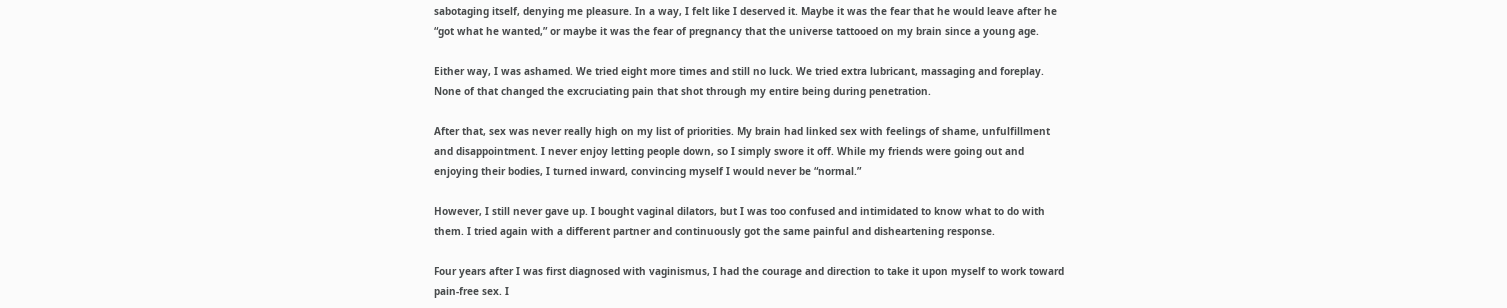sabotaging itself, denying me pleasure. In a way, I felt like I deserved it. Maybe it was the fear that he would leave after he “got what he wanted,” or maybe it was the fear of pregnancy that the universe tattooed on my brain since a young age.

Either way, I was ashamed. We tried eight more times and still no luck. We tried extra lubricant, massaging and foreplay. None of that changed the excruciating pain that shot through my entire being during penetration.

After that, sex was never really high on my list of priorities. My brain had linked sex with feelings of shame, unfulfillment and disappointment. I never enjoy letting people down, so I simply swore it off. While my friends were going out and enjoying their bodies, I turned inward, convincing myself I would never be “normal.”

However, I still never gave up. I bought vaginal dilators, but I was too confused and intimidated to know what to do with them. I tried again with a different partner and continuously got the same painful and disheartening response.

Four years after I was first diagnosed with vaginismus, I had the courage and direction to take it upon myself to work toward pain-free sex. I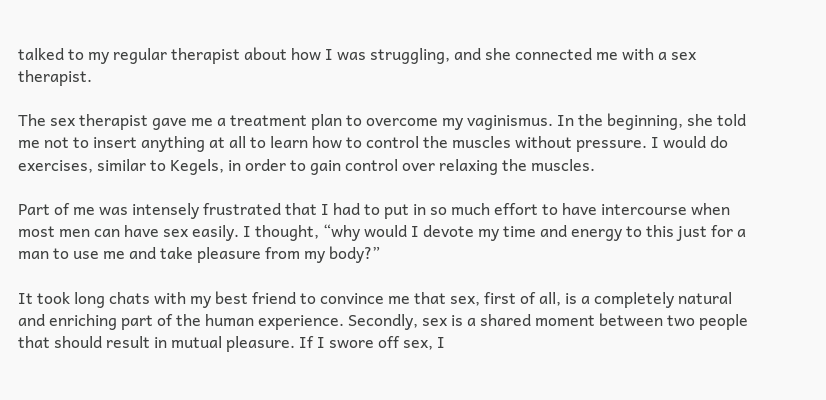talked to my regular therapist about how I was struggling, and she connected me with a sex therapist.

The sex therapist gave me a treatment plan to overcome my vaginismus. In the beginning, she told me not to insert anything at all to learn how to control the muscles without pressure. I would do exercises, similar to Kegels, in order to gain control over relaxing the muscles.

Part of me was intensely frustrated that I had to put in so much effort to have intercourse when most men can have sex easily. I thought, “why would I devote my time and energy to this just for a man to use me and take pleasure from my body?”

It took long chats with my best friend to convince me that sex, first of all, is a completely natural and enriching part of the human experience. Secondly, sex is a shared moment between two people that should result in mutual pleasure. If I swore off sex, I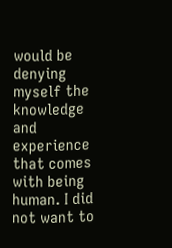would be denying myself the knowledge and experience that comes with being human. I did not want to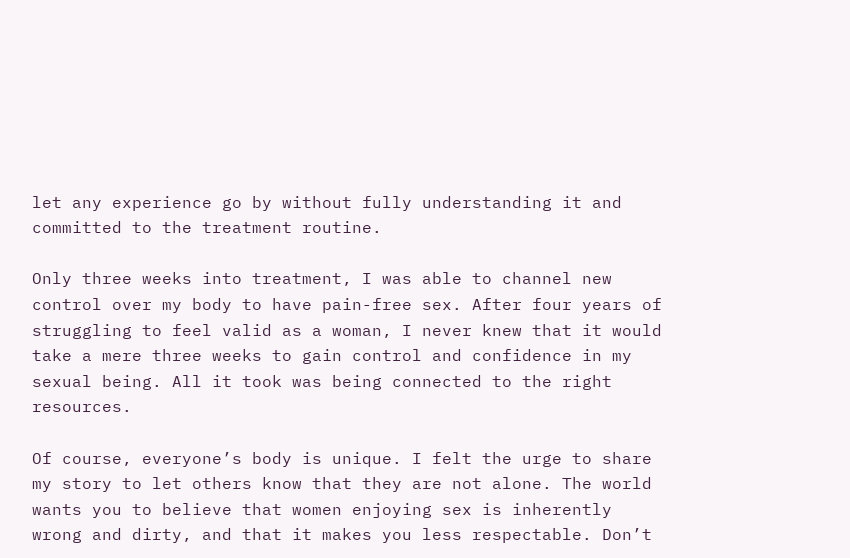let any experience go by without fully understanding it and committed to the treatment routine.

Only three weeks into treatment, I was able to channel new control over my body to have pain-free sex. After four years of struggling to feel valid as a woman, I never knew that it would take a mere three weeks to gain control and confidence in my sexual being. All it took was being connected to the right resources.

Of course, everyone’s body is unique. I felt the urge to share my story to let others know that they are not alone. The world wants you to believe that women enjoying sex is inherently wrong and dirty, and that it makes you less respectable. Don’t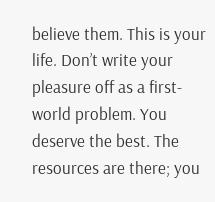believe them. This is your life. Don’t write your pleasure off as a first-world problem. You deserve the best. The resources are there; you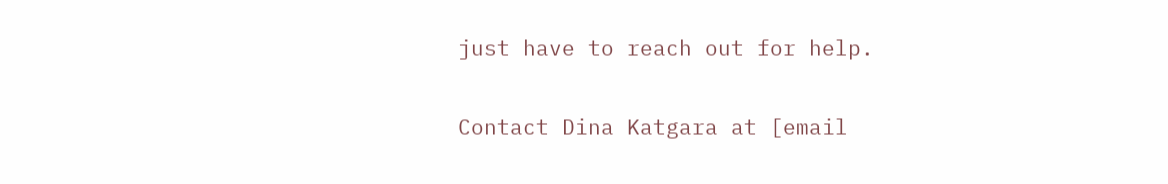just have to reach out for help.

Contact Dina Katgara at [email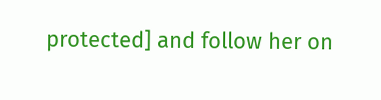protected] and follow her on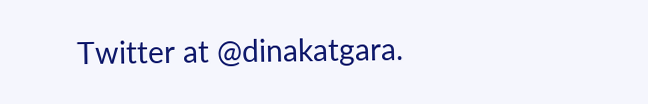Twitter at @dinakatgara.